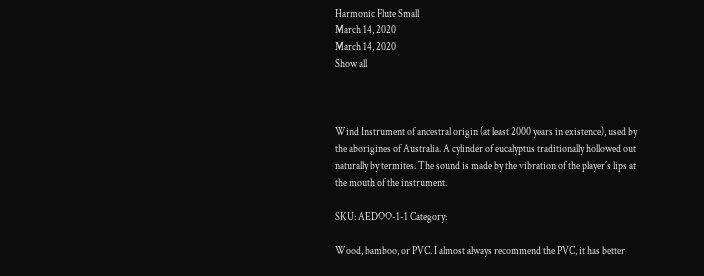Harmonic Flute Small
March 14, 2020
March 14, 2020
Show all



Wind Instrument of ancestral origin (at least 2000 years in existence), used by the aborigines of Australia. A cylinder of eucalyptus traditionally hollowed out naturally by termites. The sound is made by the vibration of the player´s lips at the mouth of the instrument.

SKU: AEDOO-1-1 Category:

Wood, bamboo, or PVC. I almost always recommend the PVC, it has better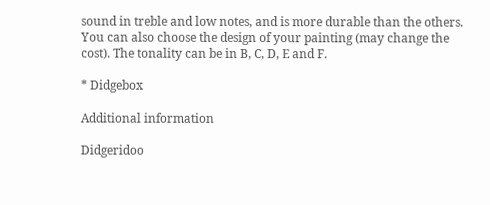sound in treble and low notes, and is more durable than the others. You can also choose the design of your painting (may change the cost). The tonality can be in B, C, D, E and F.

* Didgebox

Additional information

Didgeridoo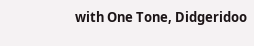with One Tone, Didgeridoo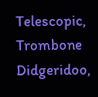Telescopic, Trombone Didgeridoo,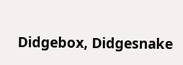Didgebox, Didgesnake